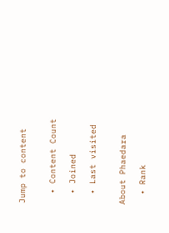Jump to content


  • Content Count

  • Joined

  • Last visited


About Phaedara

  • Rank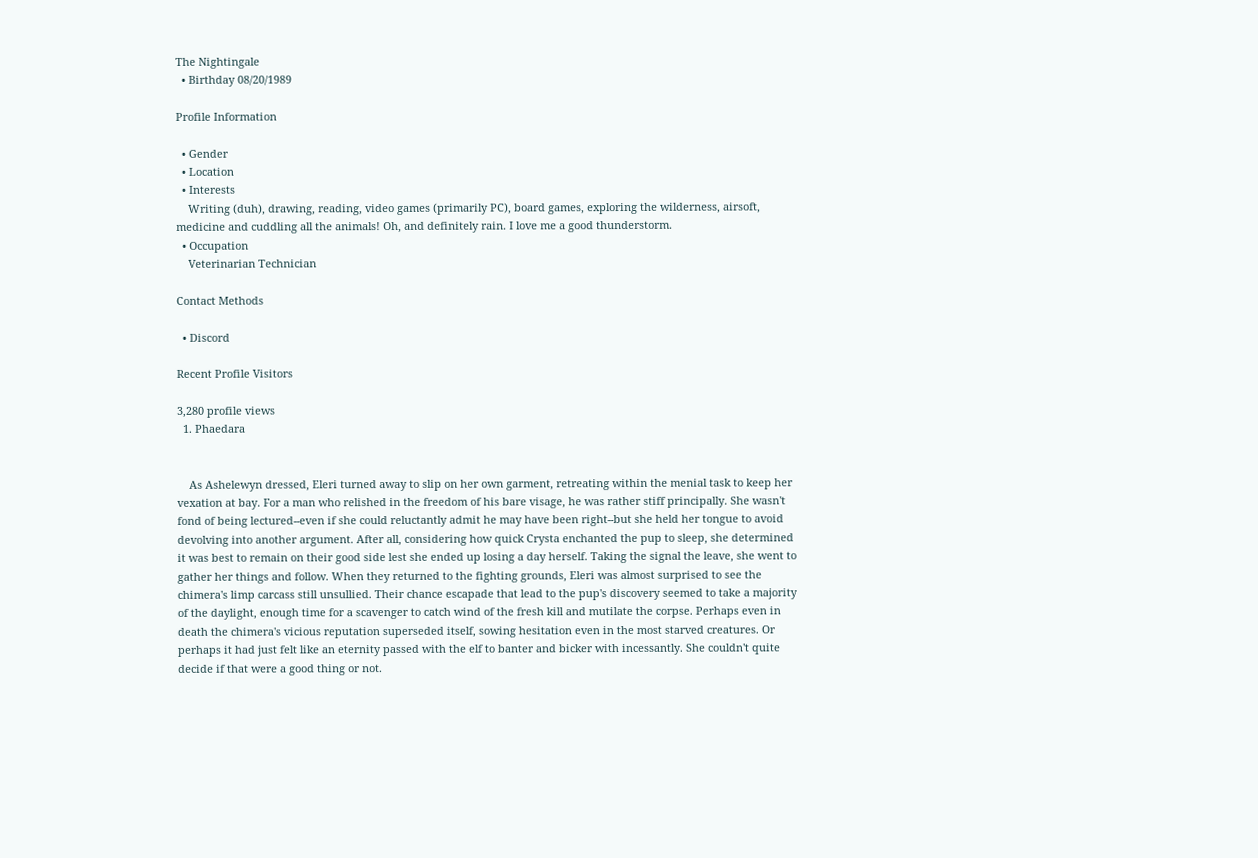The Nightingale
  • Birthday 08/20/1989

Profile Information

  • Gender
  • Location
  • Interests
    Writing (duh), drawing, reading, video games (primarily PC), board games, exploring the wilderness, airsoft, medicine and cuddling all the animals! Oh, and definitely rain. I love me a good thunderstorm.
  • Occupation
    Veterinarian Technician

Contact Methods

  • Discord

Recent Profile Visitors

3,280 profile views
  1. Phaedara


    As Ashelewyn dressed, Eleri turned away to slip on her own garment, retreating within the menial task to keep her vexation at bay. For a man who relished in the freedom of his bare visage, he was rather stiff principally. She wasn't fond of being lectured--even if she could reluctantly admit he may have been right--but she held her tongue to avoid devolving into another argument. After all, considering how quick Crysta enchanted the pup to sleep, she determined it was best to remain on their good side lest she ended up losing a day herself. Taking the signal the leave, she went to gather her things and follow. When they returned to the fighting grounds, Eleri was almost surprised to see the chimera's limp carcass still unsullied. Their chance escapade that lead to the pup's discovery seemed to take a majority of the daylight, enough time for a scavenger to catch wind of the fresh kill and mutilate the corpse. Perhaps even in death the chimera's vicious reputation superseded itself, sowing hesitation even in the most starved creatures. Or perhaps it had just felt like an eternity passed with the elf to banter and bicker with incessantly. She couldn't quite decide if that were a good thing or not.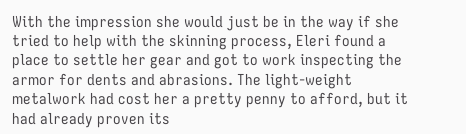With the impression she would just be in the way if she tried to help with the skinning process, Eleri found a place to settle her gear and got to work inspecting the armor for dents and abrasions. The light-weight metalwork had cost her a pretty penny to afford, but it had already proven its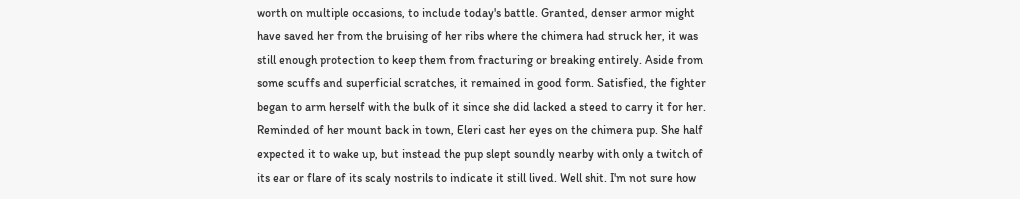worth on multiple occasions, to include today's battle. Granted, denser armor might have saved her from the bruising of her ribs where the chimera had struck her, it was still enough protection to keep them from fracturing or breaking entirely. Aside from some scuffs and superficial scratches, it remained in good form. Satisfied, the fighter began to arm herself with the bulk of it since she did lacked a steed to carry it for her. Reminded of her mount back in town, Eleri cast her eyes on the chimera pup. She half expected it to wake up, but instead the pup slept soundly nearby with only a twitch of its ear or flare of its scaly nostrils to indicate it still lived. Well shit. I'm not sure how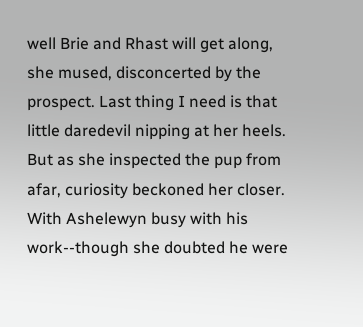well Brie and Rhast will get along, she mused, disconcerted by the prospect. Last thing I need is that little daredevil nipping at her heels. But as she inspected the pup from afar, curiosity beckoned her closer. With Ashelewyn busy with his work--though she doubted he were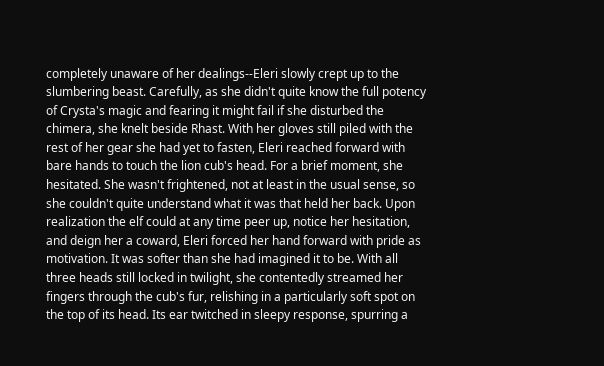completely unaware of her dealings--Eleri slowly crept up to the slumbering beast. Carefully, as she didn't quite know the full potency of Crysta's magic and fearing it might fail if she disturbed the chimera, she knelt beside Rhast. With her gloves still piled with the rest of her gear she had yet to fasten, Eleri reached forward with bare hands to touch the lion cub's head. For a brief moment, she hesitated. She wasn't frightened, not at least in the usual sense, so she couldn't quite understand what it was that held her back. Upon realization the elf could at any time peer up, notice her hesitation, and deign her a coward, Eleri forced her hand forward with pride as motivation. It was softer than she had imagined it to be. With all three heads still locked in twilight, she contentedly streamed her fingers through the cub's fur, relishing in a particularly soft spot on the top of its head. Its ear twitched in sleepy response, spurring a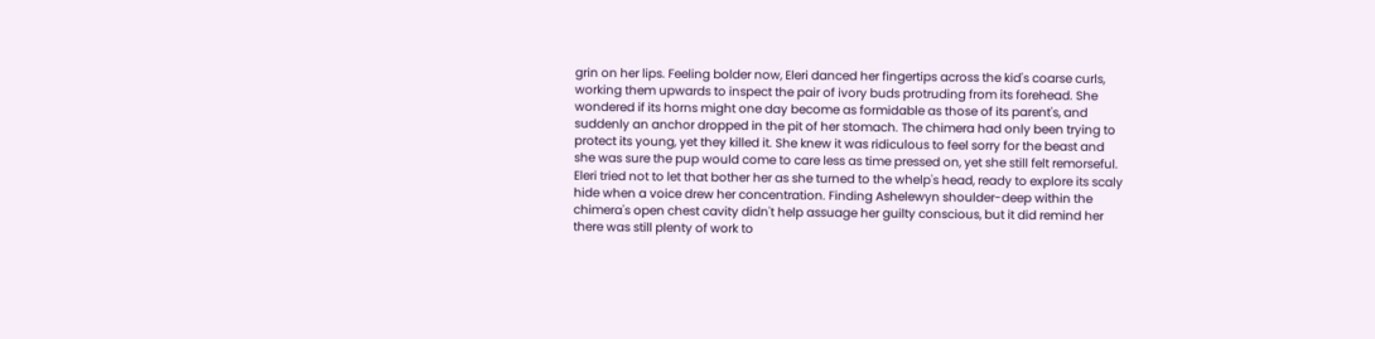grin on her lips. Feeling bolder now, Eleri danced her fingertips across the kid's coarse curls, working them upwards to inspect the pair of ivory buds protruding from its forehead. She wondered if its horns might one day become as formidable as those of its parent's, and suddenly an anchor dropped in the pit of her stomach. The chimera had only been trying to protect its young, yet they killed it. She knew it was ridiculous to feel sorry for the beast and she was sure the pup would come to care less as time pressed on, yet she still felt remorseful. Eleri tried not to let that bother her as she turned to the whelp's head, ready to explore its scaly hide when a voice drew her concentration. Finding Ashelewyn shoulder-deep within the chimera's open chest cavity didn't help assuage her guilty conscious, but it did remind her there was still plenty of work to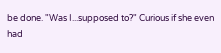be done. "Was I...supposed to?" Curious if she even had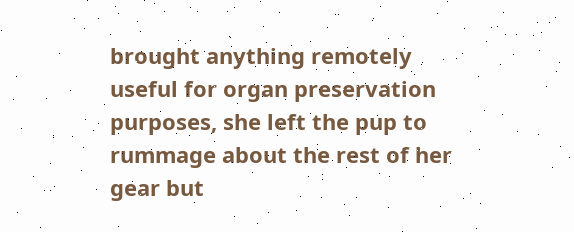brought anything remotely useful for organ preservation purposes, she left the pup to rummage about the rest of her gear but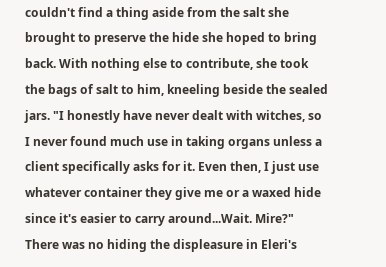couldn't find a thing aside from the salt she brought to preserve the hide she hoped to bring back. With nothing else to contribute, she took the bags of salt to him, kneeling beside the sealed jars. "I honestly have never dealt with witches, so I never found much use in taking organs unless a client specifically asks for it. Even then, I just use whatever container they give me or a waxed hide since it's easier to carry around...Wait. Mire?" There was no hiding the displeasure in Eleri's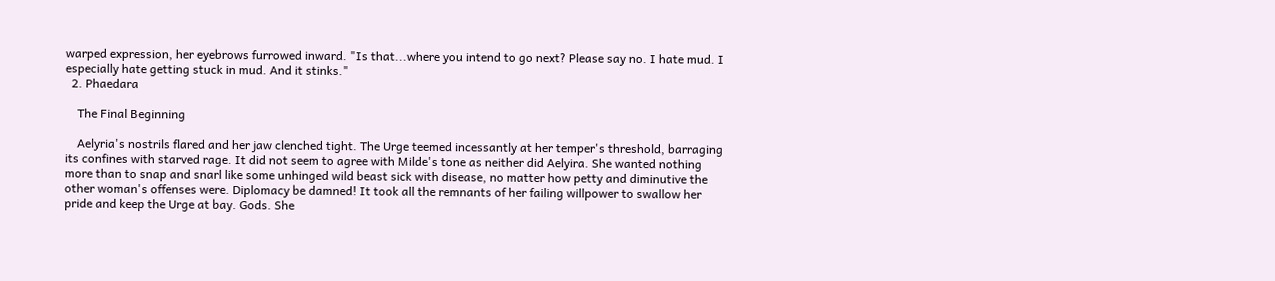warped expression, her eyebrows furrowed inward. "Is that...where you intend to go next? Please say no. I hate mud. I especially hate getting stuck in mud. And it stinks."
  2. Phaedara

    The Final Beginning

    Aelyria's nostrils flared and her jaw clenched tight. The Urge teemed incessantly at her temper's threshold, barraging its confines with starved rage. It did not seem to agree with Milde's tone as neither did Aelyira. She wanted nothing more than to snap and snarl like some unhinged wild beast sick with disease, no matter how petty and diminutive the other woman's offenses were. Diplomacy be damned! It took all the remnants of her failing willpower to swallow her pride and keep the Urge at bay. Gods. She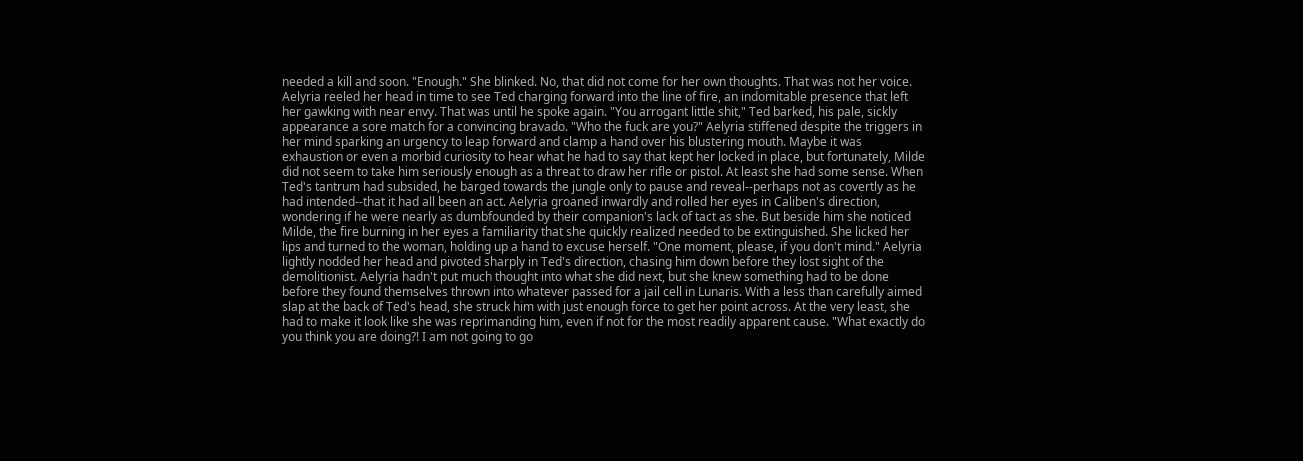needed a kill and soon. "Enough." She blinked. No, that did not come for her own thoughts. That was not her voice. Aelyria reeled her head in time to see Ted charging forward into the line of fire, an indomitable presence that left her gawking with near envy. That was until he spoke again. "You arrogant little shit," Ted barked, his pale, sickly appearance a sore match for a convincing bravado. "Who the fuck are you?" Aelyria stiffened despite the triggers in her mind sparking an urgency to leap forward and clamp a hand over his blustering mouth. Maybe it was exhaustion or even a morbid curiosity to hear what he had to say that kept her locked in place, but fortunately, Milde did not seem to take him seriously enough as a threat to draw her rifle or pistol. At least she had some sense. When Ted's tantrum had subsided, he barged towards the jungle only to pause and reveal--perhaps not as covertly as he had intended--that it had all been an act. Aelyria groaned inwardly and rolled her eyes in Caliben's direction, wondering if he were nearly as dumbfounded by their companion's lack of tact as she. But beside him she noticed Milde, the fire burning in her eyes a familiarity that she quickly realized needed to be extinguished. She licked her lips and turned to the woman, holding up a hand to excuse herself. "One moment, please, if you don't mind." Aelyria lightly nodded her head and pivoted sharply in Ted's direction, chasing him down before they lost sight of the demolitionist. Aelyria hadn't put much thought into what she did next, but she knew something had to be done before they found themselves thrown into whatever passed for a jail cell in Lunaris. With a less than carefully aimed slap at the back of Ted's head, she struck him with just enough force to get her point across. At the very least, she had to make it look like she was reprimanding him, even if not for the most readily apparent cause. "What exactly do you think you are doing?! I am not going to go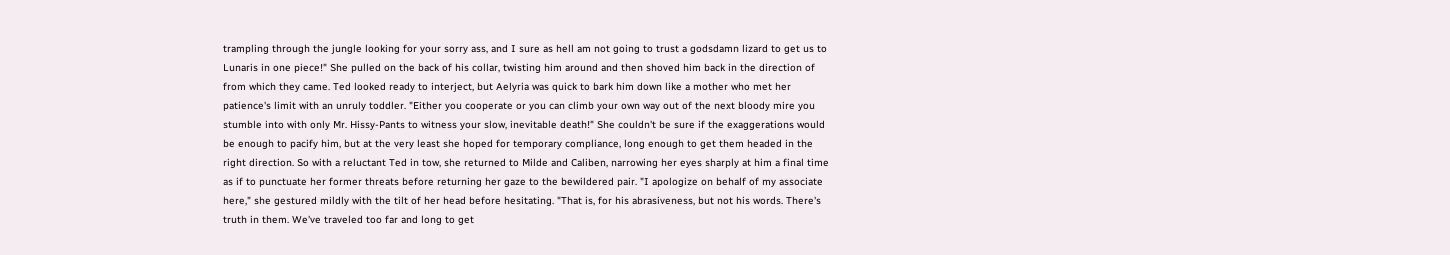trampling through the jungle looking for your sorry ass, and I sure as hell am not going to trust a godsdamn lizard to get us to Lunaris in one piece!" She pulled on the back of his collar, twisting him around and then shoved him back in the direction of from which they came. Ted looked ready to interject, but Aelyria was quick to bark him down like a mother who met her patience's limit with an unruly toddler. "Either you cooperate or you can climb your own way out of the next bloody mire you stumble into with only Mr. Hissy-Pants to witness your slow, inevitable death!" She couldn't be sure if the exaggerations would be enough to pacify him, but at the very least she hoped for temporary compliance, long enough to get them headed in the right direction. So with a reluctant Ted in tow, she returned to Milde and Caliben, narrowing her eyes sharply at him a final time as if to punctuate her former threats before returning her gaze to the bewildered pair. "I apologize on behalf of my associate here," she gestured mildly with the tilt of her head before hesitating. "That is, for his abrasiveness, but not his words. There's truth in them. We've traveled too far and long to get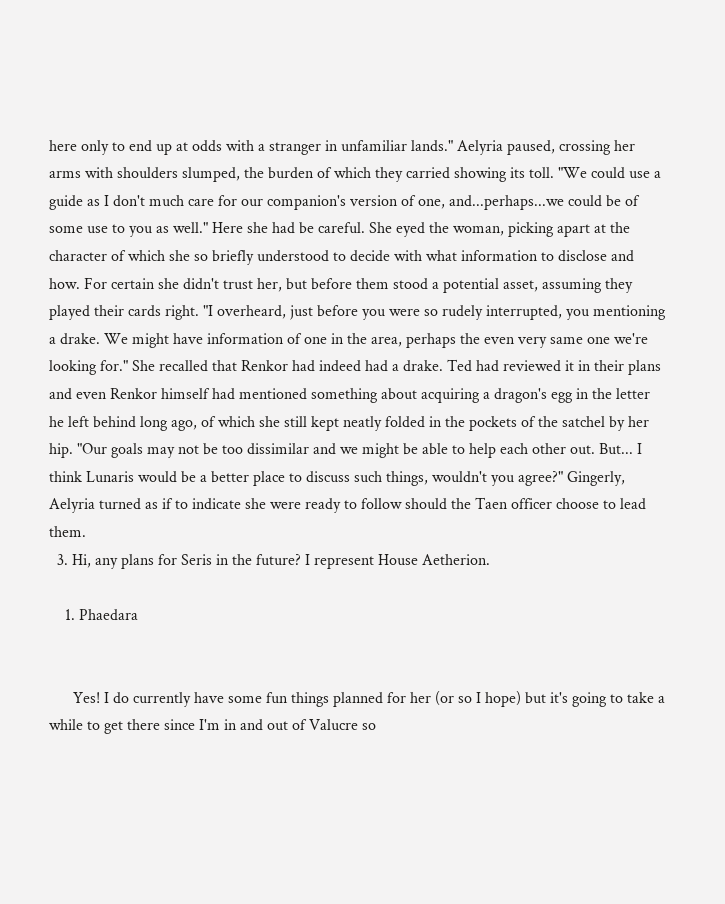here only to end up at odds with a stranger in unfamiliar lands." Aelyria paused, crossing her arms with shoulders slumped, the burden of which they carried showing its toll. "We could use a guide as I don't much care for our companion's version of one, and...perhaps...we could be of some use to you as well." Here she had be careful. She eyed the woman, picking apart at the character of which she so briefly understood to decide with what information to disclose and how. For certain she didn't trust her, but before them stood a potential asset, assuming they played their cards right. "I overheard, just before you were so rudely interrupted, you mentioning a drake. We might have information of one in the area, perhaps the even very same one we're looking for." She recalled that Renkor had indeed had a drake. Ted had reviewed it in their plans and even Renkor himself had mentioned something about acquiring a dragon's egg in the letter he left behind long ago, of which she still kept neatly folded in the pockets of the satchel by her hip. "Our goals may not be too dissimilar and we might be able to help each other out. But... I think Lunaris would be a better place to discuss such things, wouldn't you agree?" Gingerly, Aelyria turned as if to indicate she were ready to follow should the Taen officer choose to lead them.
  3. Hi, any plans for Seris in the future? I represent House Aetherion.

    1. Phaedara


      Yes! I do currently have some fun things planned for her (or so I hope) but it's going to take a while to get there since I'm in and out of Valucre so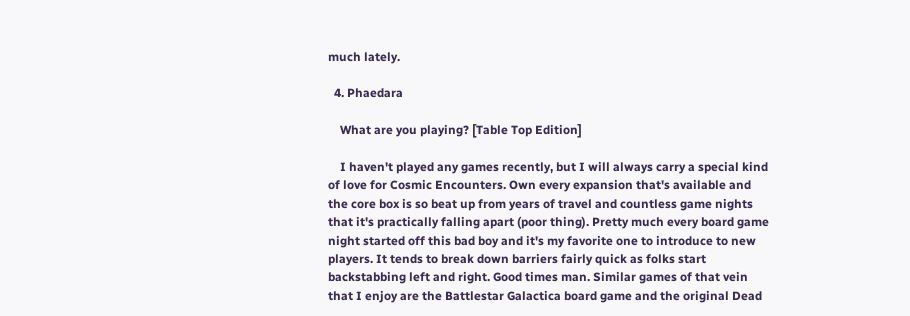much lately.

  4. Phaedara

    What are you playing? [Table Top Edition]

    I haven't played any games recently, but I will always carry a special kind of love for Cosmic Encounters. Own every expansion that's available and the core box is so beat up from years of travel and countless game nights that it's practically falling apart (poor thing). Pretty much every board game night started off this bad boy and it's my favorite one to introduce to new players. It tends to break down barriers fairly quick as folks start backstabbing left and right. Good times man. Similar games of that vein that I enjoy are the Battlestar Galactica board game and the original Dead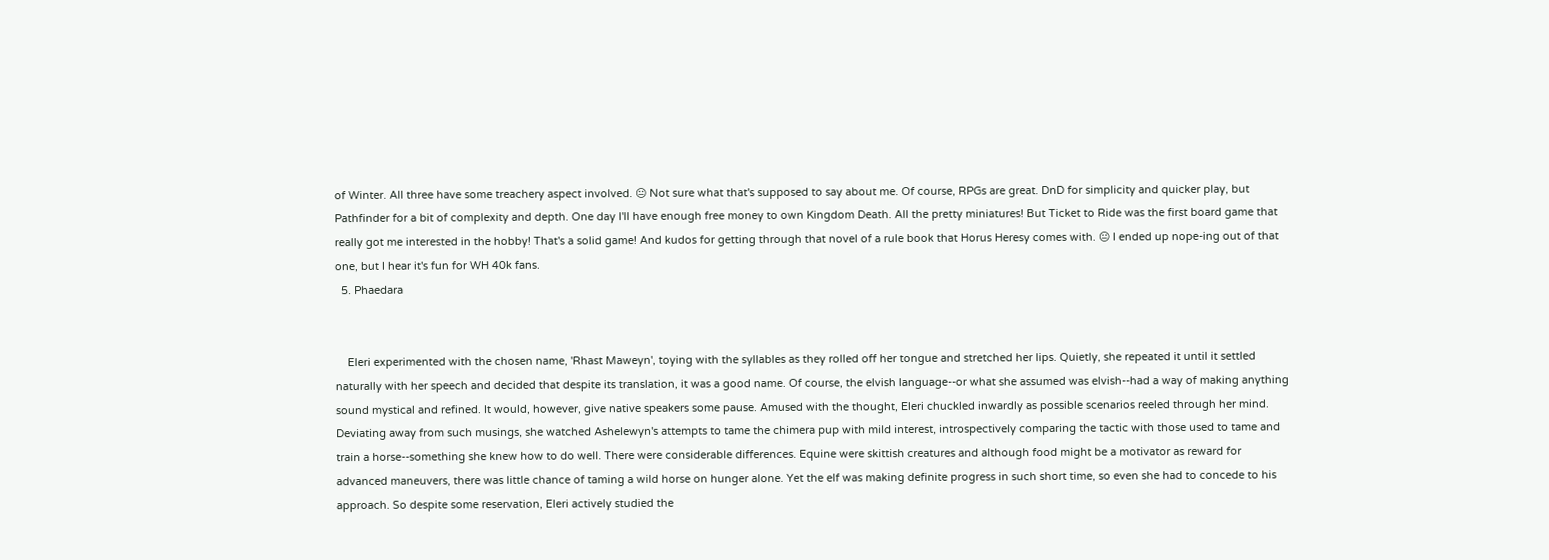of Winter. All three have some treachery aspect involved. 😐 Not sure what that's supposed to say about me. Of course, RPGs are great. DnD for simplicity and quicker play, but Pathfinder for a bit of complexity and depth. One day I'll have enough free money to own Kingdom Death. All the pretty miniatures! But Ticket to Ride was the first board game that really got me interested in the hobby! That's a solid game! And kudos for getting through that novel of a rule book that Horus Heresy comes with. 😐 I ended up nope-ing out of that one, but I hear it's fun for WH 40k fans.
  5. Phaedara


    Eleri experimented with the chosen name, 'Rhast Maweyn', toying with the syllables as they rolled off her tongue and stretched her lips. Quietly, she repeated it until it settled naturally with her speech and decided that despite its translation, it was a good name. Of course, the elvish language--or what she assumed was elvish--had a way of making anything sound mystical and refined. It would, however, give native speakers some pause. Amused with the thought, Eleri chuckled inwardly as possible scenarios reeled through her mind. Deviating away from such musings, she watched Ashelewyn's attempts to tame the chimera pup with mild interest, introspectively comparing the tactic with those used to tame and train a horse--something she knew how to do well. There were considerable differences. Equine were skittish creatures and although food might be a motivator as reward for advanced maneuvers, there was little chance of taming a wild horse on hunger alone. Yet the elf was making definite progress in such short time, so even she had to concede to his approach. So despite some reservation, Eleri actively studied the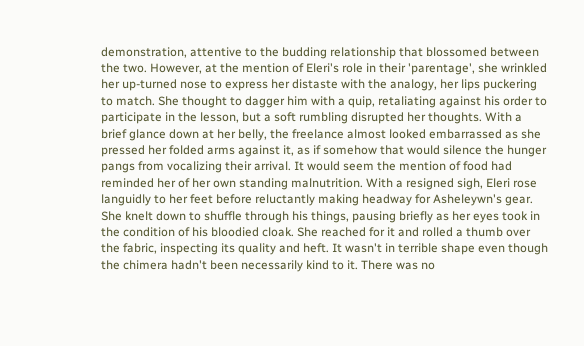demonstration, attentive to the budding relationship that blossomed between the two. However, at the mention of Eleri's role in their 'parentage', she wrinkled her up-turned nose to express her distaste with the analogy, her lips puckering to match. She thought to dagger him with a quip, retaliating against his order to participate in the lesson, but a soft rumbling disrupted her thoughts. With a brief glance down at her belly, the freelance almost looked embarrassed as she pressed her folded arms against it, as if somehow that would silence the hunger pangs from vocalizing their arrival. It would seem the mention of food had reminded her of her own standing malnutrition. With a resigned sigh, Eleri rose languidly to her feet before reluctantly making headway for Asheleywn's gear. She knelt down to shuffle through his things, pausing briefly as her eyes took in the condition of his bloodied cloak. She reached for it and rolled a thumb over the fabric, inspecting its quality and heft. It wasn't in terrible shape even though the chimera hadn't been necessarily kind to it. There was no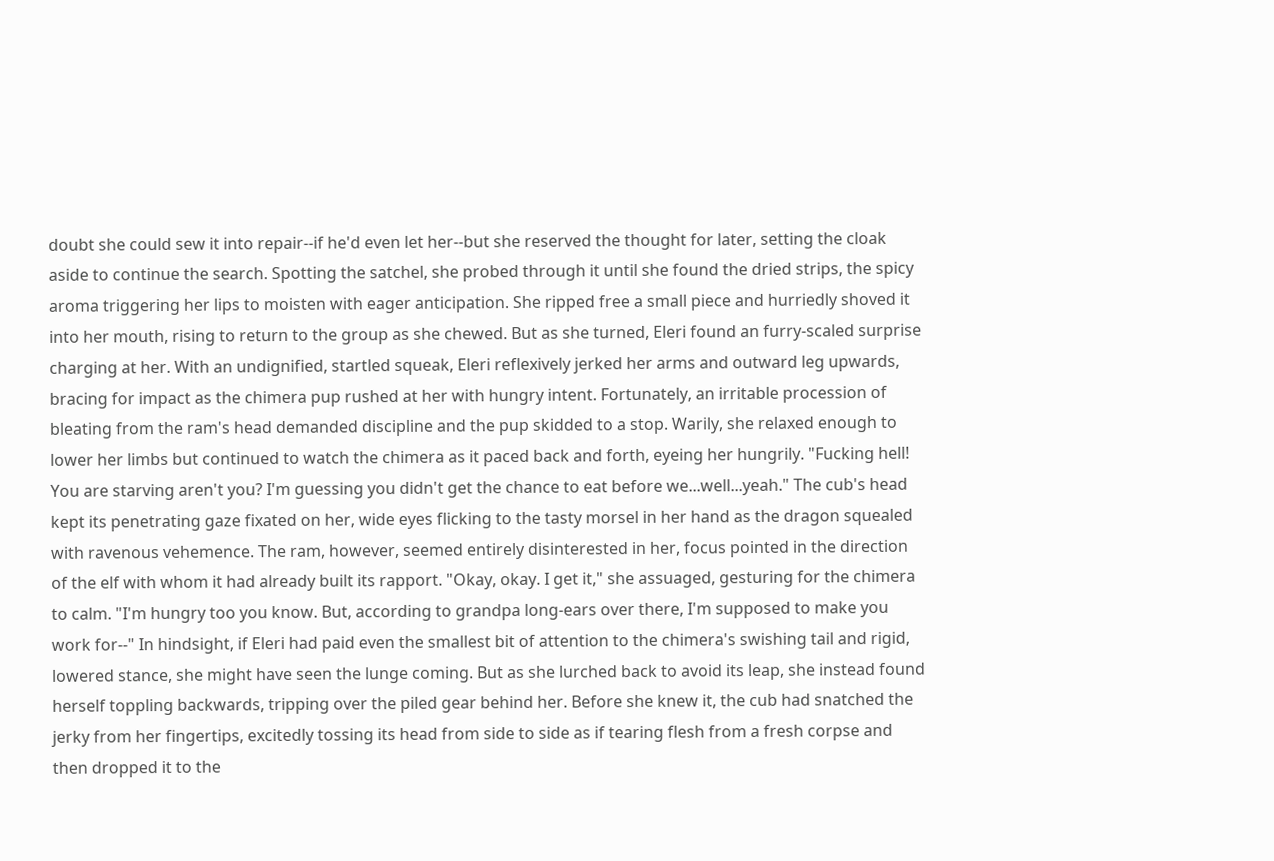doubt she could sew it into repair--if he'd even let her--but she reserved the thought for later, setting the cloak aside to continue the search. Spotting the satchel, she probed through it until she found the dried strips, the spicy aroma triggering her lips to moisten with eager anticipation. She ripped free a small piece and hurriedly shoved it into her mouth, rising to return to the group as she chewed. But as she turned, Eleri found an furry-scaled surprise charging at her. With an undignified, startled squeak, Eleri reflexively jerked her arms and outward leg upwards, bracing for impact as the chimera pup rushed at her with hungry intent. Fortunately, an irritable procession of bleating from the ram's head demanded discipline and the pup skidded to a stop. Warily, she relaxed enough to lower her limbs but continued to watch the chimera as it paced back and forth, eyeing her hungrily. "Fucking hell! You are starving aren't you? I'm guessing you didn't get the chance to eat before we...well...yeah." The cub's head kept its penetrating gaze fixated on her, wide eyes flicking to the tasty morsel in her hand as the dragon squealed with ravenous vehemence. The ram, however, seemed entirely disinterested in her, focus pointed in the direction of the elf with whom it had already built its rapport. "Okay, okay. I get it," she assuaged, gesturing for the chimera to calm. "I'm hungry too you know. But, according to grandpa long-ears over there, I'm supposed to make you work for--" In hindsight, if Eleri had paid even the smallest bit of attention to the chimera's swishing tail and rigid, lowered stance, she might have seen the lunge coming. But as she lurched back to avoid its leap, she instead found herself toppling backwards, tripping over the piled gear behind her. Before she knew it, the cub had snatched the jerky from her fingertips, excitedly tossing its head from side to side as if tearing flesh from a fresh corpse and then dropped it to the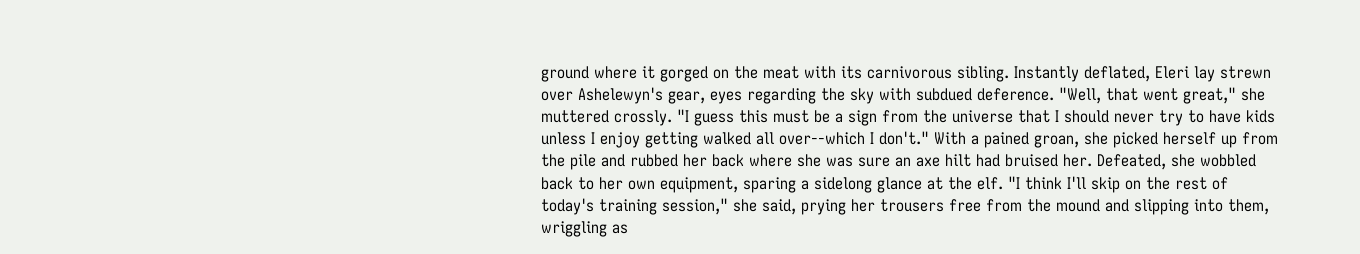ground where it gorged on the meat with its carnivorous sibling. Instantly deflated, Eleri lay strewn over Ashelewyn's gear, eyes regarding the sky with subdued deference. "Well, that went great," she muttered crossly. "I guess this must be a sign from the universe that I should never try to have kids unless I enjoy getting walked all over--which I don't." With a pained groan, she picked herself up from the pile and rubbed her back where she was sure an axe hilt had bruised her. Defeated, she wobbled back to her own equipment, sparing a sidelong glance at the elf. "I think I'll skip on the rest of today's training session," she said, prying her trousers free from the mound and slipping into them, wriggling as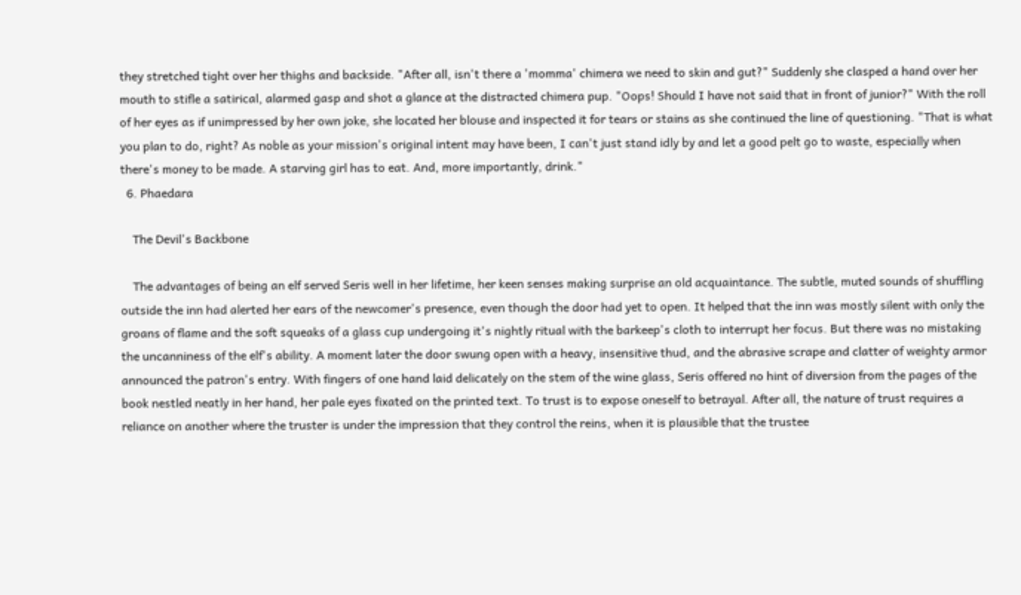they stretched tight over her thighs and backside. "After all, isn't there a 'momma' chimera we need to skin and gut?" Suddenly she clasped a hand over her mouth to stifle a satirical, alarmed gasp and shot a glance at the distracted chimera pup. "Oops! Should I have not said that in front of junior?" With the roll of her eyes as if unimpressed by her own joke, she located her blouse and inspected it for tears or stains as she continued the line of questioning. "That is what you plan to do, right? As noble as your mission's original intent may have been, I can't just stand idly by and let a good pelt go to waste, especially when there's money to be made. A starving girl has to eat. And, more importantly, drink."
  6. Phaedara

    The Devil's Backbone

    The advantages of being an elf served Seris well in her lifetime, her keen senses making surprise an old acquaintance. The subtle, muted sounds of shuffling outside the inn had alerted her ears of the newcomer's presence, even though the door had yet to open. It helped that the inn was mostly silent with only the groans of flame and the soft squeaks of a glass cup undergoing it's nightly ritual with the barkeep's cloth to interrupt her focus. But there was no mistaking the uncanniness of the elf's ability. A moment later the door swung open with a heavy, insensitive thud, and the abrasive scrape and clatter of weighty armor announced the patron's entry. With fingers of one hand laid delicately on the stem of the wine glass, Seris offered no hint of diversion from the pages of the book nestled neatly in her hand, her pale eyes fixated on the printed text. To trust is to expose oneself to betrayal. After all, the nature of trust requires a reliance on another where the truster is under the impression that they control the reins, when it is plausible that the trustee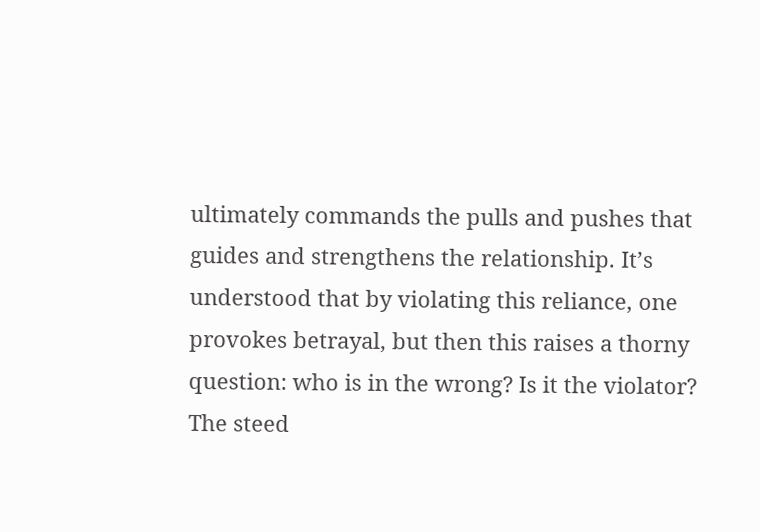ultimately commands the pulls and pushes that guides and strengthens the relationship. It’s understood that by violating this reliance, one provokes betrayal, but then this raises a thorny question: who is in the wrong? Is it the violator? The steed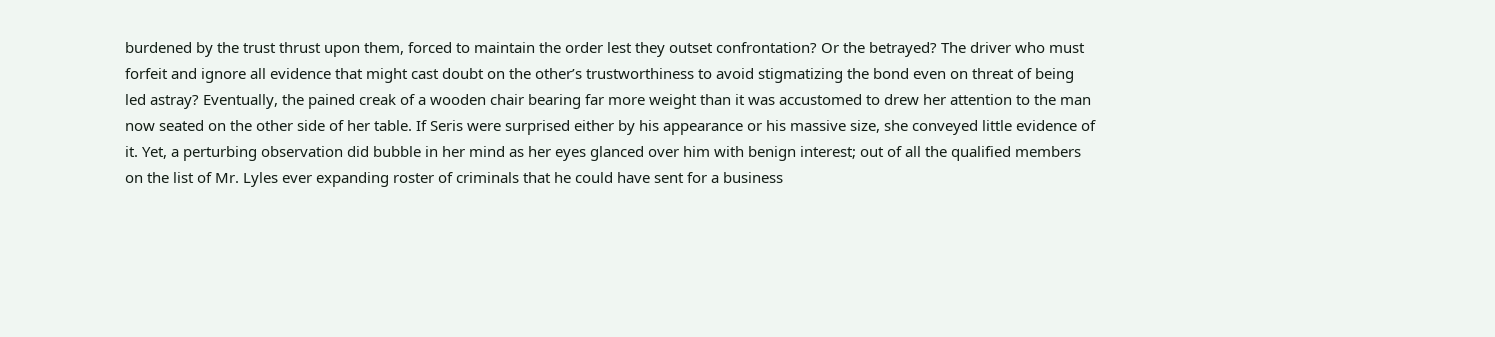burdened by the trust thrust upon them, forced to maintain the order lest they outset confrontation? Or the betrayed? The driver who must forfeit and ignore all evidence that might cast doubt on the other’s trustworthiness to avoid stigmatizing the bond even on threat of being led astray? Eventually, the pained creak of a wooden chair bearing far more weight than it was accustomed to drew her attention to the man now seated on the other side of her table. If Seris were surprised either by his appearance or his massive size, she conveyed little evidence of it. Yet, a perturbing observation did bubble in her mind as her eyes glanced over him with benign interest; out of all the qualified members on the list of Mr. Lyles ever expanding roster of criminals that he could have sent for a business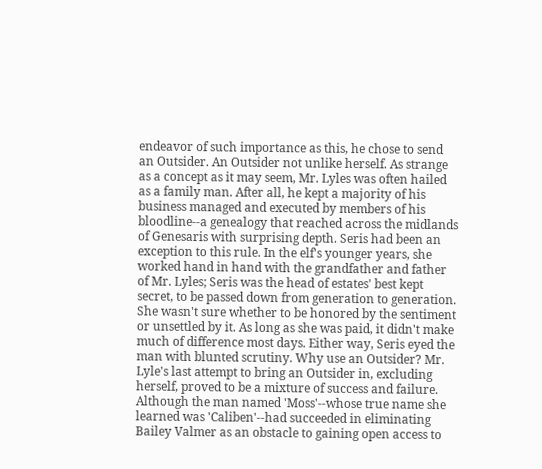endeavor of such importance as this, he chose to send an Outsider. An Outsider not unlike herself. As strange as a concept as it may seem, Mr. Lyles was often hailed as a family man. After all, he kept a majority of his business managed and executed by members of his bloodline--a genealogy that reached across the midlands of Genesaris with surprising depth. Seris had been an exception to this rule. In the elf's younger years, she worked hand in hand with the grandfather and father of Mr. Lyles; Seris was the head of estates' best kept secret, to be passed down from generation to generation. She wasn't sure whether to be honored by the sentiment or unsettled by it. As long as she was paid, it didn't make much of difference most days. Either way, Seris eyed the man with blunted scrutiny. Why use an Outsider? Mr. Lyle's last attempt to bring an Outsider in, excluding herself, proved to be a mixture of success and failure. Although the man named 'Moss'--whose true name she learned was 'Caliben'--had succeeded in eliminating Bailey Valmer as an obstacle to gaining open access to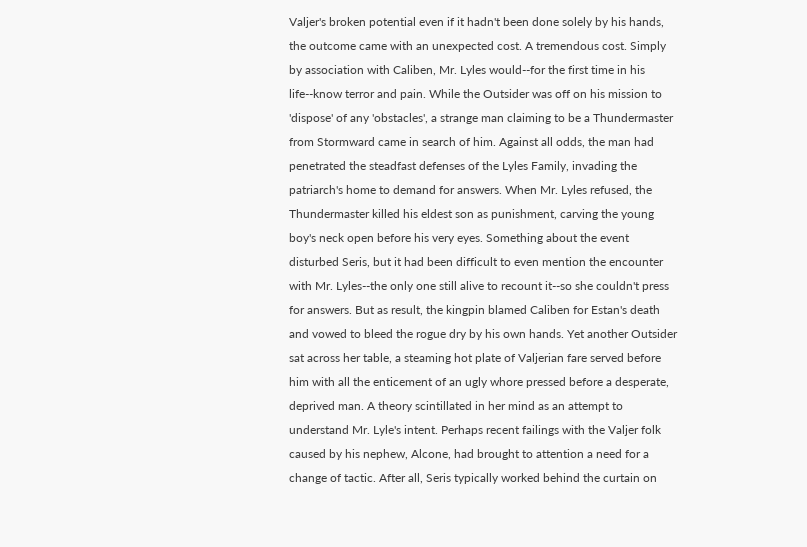Valjer's broken potential even if it hadn't been done solely by his hands, the outcome came with an unexpected cost. A tremendous cost. Simply by association with Caliben, Mr. Lyles would--for the first time in his life--know terror and pain. While the Outsider was off on his mission to 'dispose' of any 'obstacles', a strange man claiming to be a Thundermaster from Stormward came in search of him. Against all odds, the man had penetrated the steadfast defenses of the Lyles Family, invading the patriarch's home to demand for answers. When Mr. Lyles refused, the Thundermaster killed his eldest son as punishment, carving the young boy's neck open before his very eyes. Something about the event disturbed Seris, but it had been difficult to even mention the encounter with Mr. Lyles--the only one still alive to recount it--so she couldn't press for answers. But as result, the kingpin blamed Caliben for Estan's death and vowed to bleed the rogue dry by his own hands. Yet another Outsider sat across her table, a steaming hot plate of Valjerian fare served before him with all the enticement of an ugly whore pressed before a desperate, deprived man. A theory scintillated in her mind as an attempt to understand Mr. Lyle's intent. Perhaps recent failings with the Valjer folk caused by his nephew, Alcone, had brought to attention a need for a change of tactic. After all, Seris typically worked behind the curtain on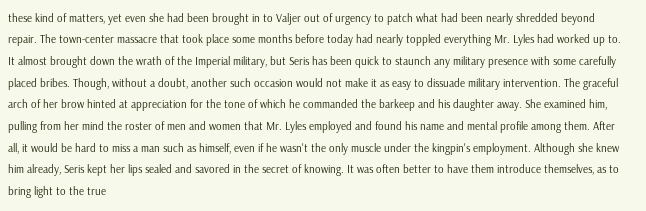these kind of matters, yet even she had been brought in to Valjer out of urgency to patch what had been nearly shredded beyond repair. The town-center massacre that took place some months before today had nearly toppled everything Mr. Lyles had worked up to. It almost brought down the wrath of the Imperial military, but Seris has been quick to staunch any military presence with some carefully placed bribes. Though, without a doubt, another such occasion would not make it as easy to dissuade military intervention. The graceful arch of her brow hinted at appreciation for the tone of which he commanded the barkeep and his daughter away. She examined him, pulling from her mind the roster of men and women that Mr. Lyles employed and found his name and mental profile among them. After all, it would be hard to miss a man such as himself, even if he wasn't the only muscle under the kingpin's employment. Although she knew him already, Seris kept her lips sealed and savored in the secret of knowing. It was often better to have them introduce themselves, as to bring light to the true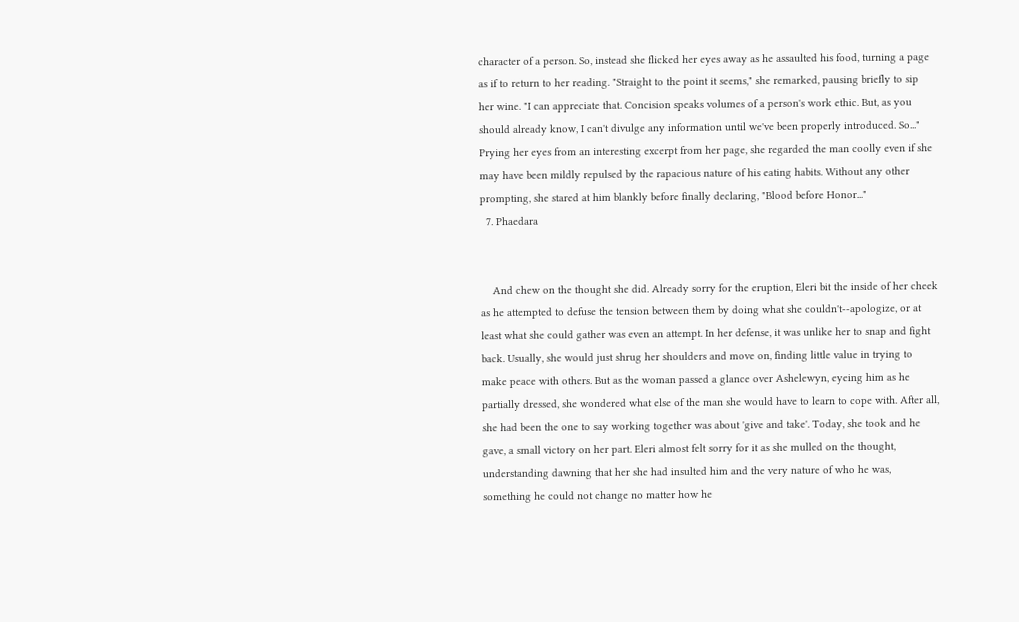character of a person. So, instead she flicked her eyes away as he assaulted his food, turning a page as if to return to her reading. "Straight to the point it seems," she remarked, pausing briefly to sip her wine. "I can appreciate that. Concision speaks volumes of a person's work ethic. But, as you should already know, I can't divulge any information until we've been properly introduced. So..." Prying her eyes from an interesting excerpt from her page, she regarded the man coolly even if she may have been mildly repulsed by the rapacious nature of his eating habits. Without any other prompting, she stared at him blankly before finally declaring, "Blood before Honor..."
  7. Phaedara


    And chew on the thought she did. Already sorry for the eruption, Eleri bit the inside of her cheek as he attempted to defuse the tension between them by doing what she couldn't--apologize, or at least what she could gather was even an attempt. In her defense, it was unlike her to snap and fight back. Usually, she would just shrug her shoulders and move on, finding little value in trying to make peace with others. But as the woman passed a glance over Ashelewyn, eyeing him as he partially dressed, she wondered what else of the man she would have to learn to cope with. After all, she had been the one to say working together was about 'give and take'. Today, she took and he gave, a small victory on her part. Eleri almost felt sorry for it as she mulled on the thought, understanding dawning that her she had insulted him and the very nature of who he was, something he could not change no matter how he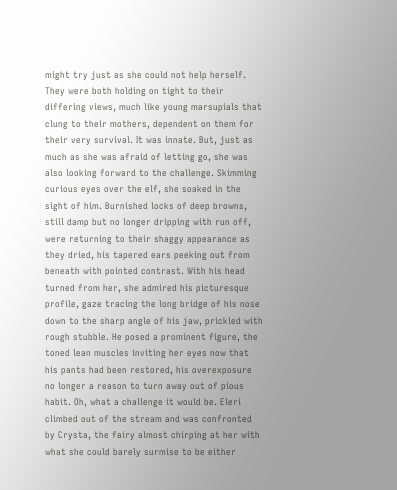might try just as she could not help herself. They were both holding on tight to their differing views, much like young marsupials that clung to their mothers, dependent on them for their very survival. It was innate. But, just as much as she was afraid of letting go, she was also looking forward to the challenge. Skimming curious eyes over the elf, she soaked in the sight of him. Burnished locks of deep browns, still damp but no longer dripping with run off, were returning to their shaggy appearance as they dried, his tapered ears peeking out from beneath with pointed contrast. With his head turned from her, she admired his picturesque profile, gaze tracing the long bridge of his nose down to the sharp angle of his jaw, prickled with rough stubble. He posed a prominent figure, the toned lean muscles inviting her eyes now that his pants had been restored, his overexposure no longer a reason to turn away out of pious habit. Oh, what a challenge it would be. Eleri climbed out of the stream and was confronted by Crysta, the fairy almost chirping at her with what she could barely surmise to be either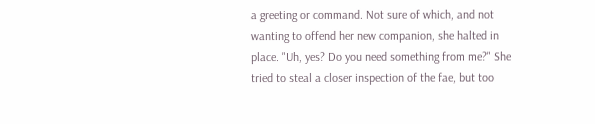a greeting or command. Not sure of which, and not wanting to offend her new companion, she halted in place. "Uh, yes? Do you need something from me?" She tried to steal a closer inspection of the fae, but too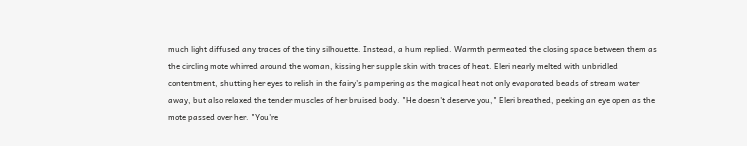much light diffused any traces of the tiny silhouette. Instead, a hum replied. Warmth permeated the closing space between them as the circling mote whirred around the woman, kissing her supple skin with traces of heat. Eleri nearly melted with unbridled contentment, shutting her eyes to relish in the fairy's pampering as the magical heat not only evaporated beads of stream water away, but also relaxed the tender muscles of her bruised body. "He doesn't deserve you," Eleri breathed, peeking an eye open as the mote passed over her. "You're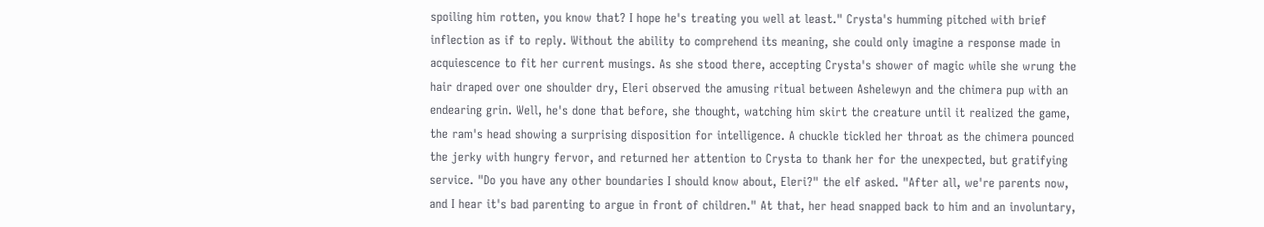spoiling him rotten, you know that? I hope he's treating you well at least." Crysta's humming pitched with brief inflection as if to reply. Without the ability to comprehend its meaning, she could only imagine a response made in acquiescence to fit her current musings. As she stood there, accepting Crysta's shower of magic while she wrung the hair draped over one shoulder dry, Eleri observed the amusing ritual between Ashelewyn and the chimera pup with an endearing grin. Well, he's done that before, she thought, watching him skirt the creature until it realized the game, the ram's head showing a surprising disposition for intelligence. A chuckle tickled her throat as the chimera pounced the jerky with hungry fervor, and returned her attention to Crysta to thank her for the unexpected, but gratifying service. "Do you have any other boundaries I should know about, Eleri?" the elf asked. "After all, we're parents now, and I hear it's bad parenting to argue in front of children." At that, her head snapped back to him and an involuntary,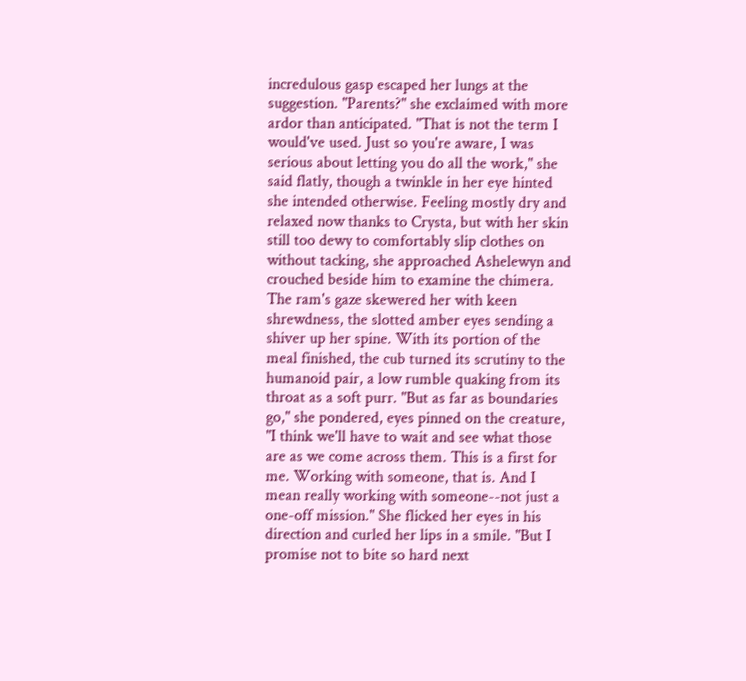incredulous gasp escaped her lungs at the suggestion. "Parents?" she exclaimed with more ardor than anticipated. "That is not the term I would've used. Just so you're aware, I was serious about letting you do all the work," she said flatly, though a twinkle in her eye hinted she intended otherwise. Feeling mostly dry and relaxed now thanks to Crysta, but with her skin still too dewy to comfortably slip clothes on without tacking, she approached Ashelewyn and crouched beside him to examine the chimera. The ram's gaze skewered her with keen shrewdness, the slotted amber eyes sending a shiver up her spine. With its portion of the meal finished, the cub turned its scrutiny to the humanoid pair, a low rumble quaking from its throat as a soft purr. "But as far as boundaries go," she pondered, eyes pinned on the creature, "I think we'll have to wait and see what those are as we come across them. This is a first for me. Working with someone, that is. And I mean really working with someone--not just a one-off mission." She flicked her eyes in his direction and curled her lips in a smile. "But I promise not to bite so hard next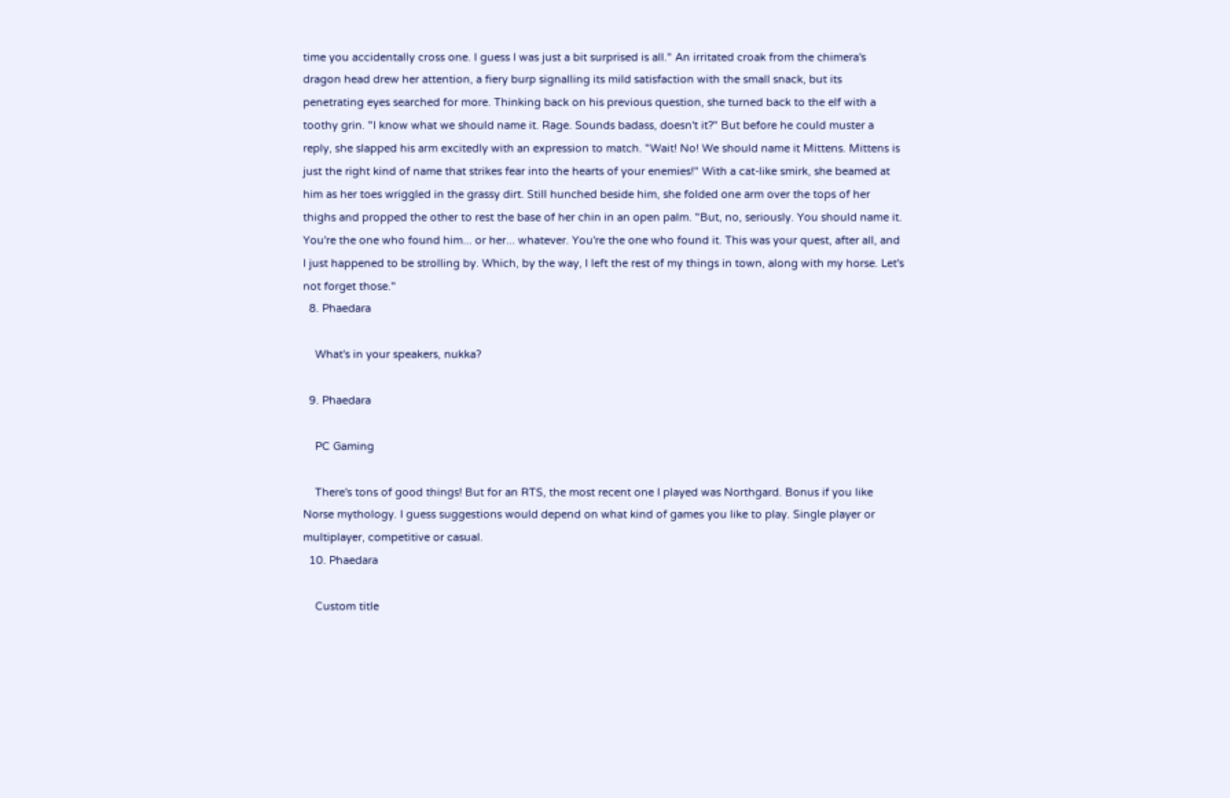time you accidentally cross one. I guess I was just a bit surprised is all." An irritated croak from the chimera's dragon head drew her attention, a fiery burp signalling its mild satisfaction with the small snack, but its penetrating eyes searched for more. Thinking back on his previous question, she turned back to the elf with a toothy grin. "I know what we should name it. Rage. Sounds badass, doesn't it?" But before he could muster a reply, she slapped his arm excitedly with an expression to match. "Wait! No! We should name it Mittens. Mittens is just the right kind of name that strikes fear into the hearts of your enemies!" With a cat-like smirk, she beamed at him as her toes wriggled in the grassy dirt. Still hunched beside him, she folded one arm over the tops of her thighs and propped the other to rest the base of her chin in an open palm. "But, no, seriously. You should name it. You're the one who found him... or her... whatever. You're the one who found it. This was your quest, after all, and I just happened to be strolling by. Which, by the way, I left the rest of my things in town, along with my horse. Let's not forget those."
  8. Phaedara

    What's in your speakers, nukka?

  9. Phaedara

    PC Gaming

    There's tons of good things! But for an RTS, the most recent one I played was Northgard. Bonus if you like Norse mythology. I guess suggestions would depend on what kind of games you like to play. Single player or multiplayer, competitive or casual.
  10. Phaedara

    Custom title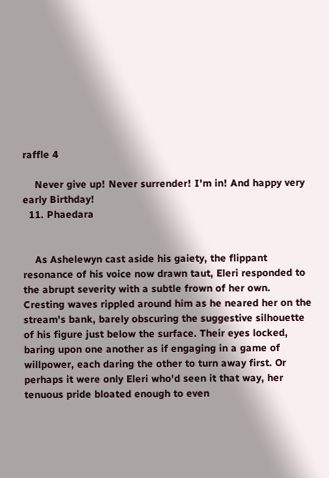raffle 4

    Never give up! Never surrender! I'm in! And happy very early Birthday!
  11. Phaedara


    As Ashelewyn cast aside his gaiety, the flippant resonance of his voice now drawn taut, Eleri responded to the abrupt severity with a subtle frown of her own. Cresting waves rippled around him as he neared her on the stream's bank, barely obscuring the suggestive silhouette of his figure just below the surface. Their eyes locked, baring upon one another as if engaging in a game of willpower, each daring the other to turn away first. Or perhaps it were only Eleri who'd seen it that way, her tenuous pride bloated enough to even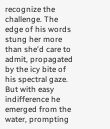recognize the challenge. The edge of his words stung her more than she'd care to admit, propagated by the icy bite of his spectral gaze. But with easy indifference he emerged from the water, prompting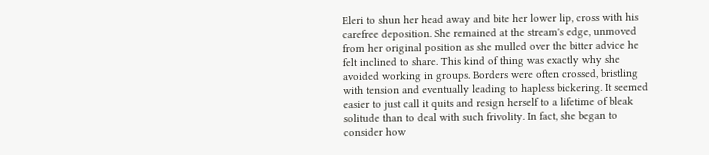Eleri to shun her head away and bite her lower lip, cross with his carefree deposition. She remained at the stream's edge, unmoved from her original position as she mulled over the bitter advice he felt inclined to share. This kind of thing was exactly why she avoided working in groups. Borders were often crossed, bristling with tension and eventually leading to hapless bickering. It seemed easier to just call it quits and resign herself to a lifetime of bleak solitude than to deal with such frivolity. In fact, she began to consider how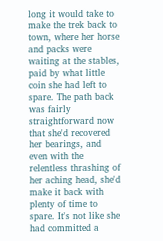long it would take to make the trek back to town, where her horse and packs were waiting at the stables, paid by what little coin she had left to spare. The path back was fairly straightforward now that she'd recovered her bearings, and even with the relentless thrashing of her aching head, she'd make it back with plenty of time to spare. It's not like she had committed a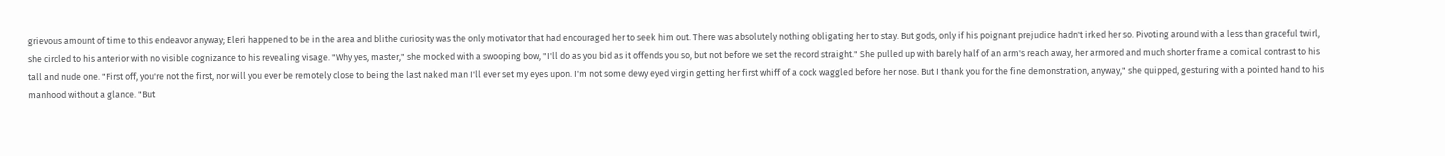grievous amount of time to this endeavor anyway; Eleri happened to be in the area and blithe curiosity was the only motivator that had encouraged her to seek him out. There was absolutely nothing obligating her to stay. But gods, only if his poignant prejudice hadn't irked her so. Pivoting around with a less than graceful twirl, she circled to his anterior with no visible cognizance to his revealing visage. "Why yes, master," she mocked with a swooping bow, "I'll do as you bid as it offends you so, but not before we set the record straight." She pulled up with barely half of an arm's reach away, her armored and much shorter frame a comical contrast to his tall and nude one. "First off, you're not the first, nor will you ever be remotely close to being the last naked man I'll ever set my eyes upon. I'm not some dewy eyed virgin getting her first whiff of a cock waggled before her nose. But I thank you for the fine demonstration, anyway," she quipped, gesturing with a pointed hand to his manhood without a glance. "But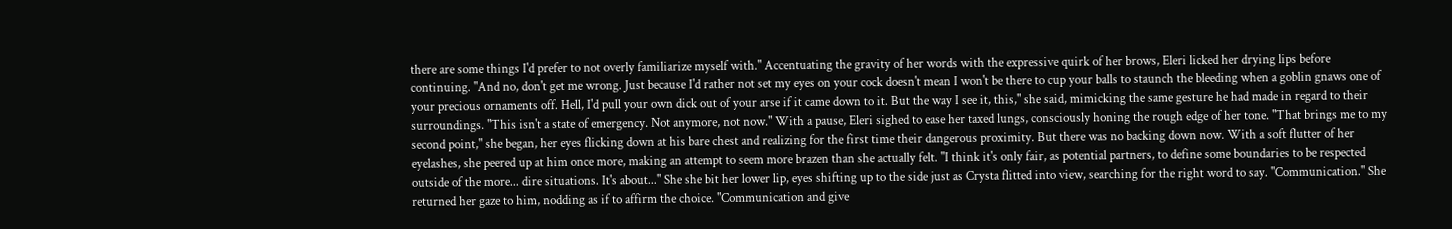there are some things I'd prefer to not overly familiarize myself with." Accentuating the gravity of her words with the expressive quirk of her brows, Eleri licked her drying lips before continuing. "And no, don't get me wrong. Just because I'd rather not set my eyes on your cock doesn't mean I won't be there to cup your balls to staunch the bleeding when a goblin gnaws one of your precious ornaments off. Hell, I'd pull your own dick out of your arse if it came down to it. But the way I see it, this," she said, mimicking the same gesture he had made in regard to their surroundings. "This isn't a state of emergency. Not anymore, not now." With a pause, Eleri sighed to ease her taxed lungs, consciously honing the rough edge of her tone. "That brings me to my second point," she began, her eyes flicking down at his bare chest and realizing for the first time their dangerous proximity. But there was no backing down now. With a soft flutter of her eyelashes, she peered up at him once more, making an attempt to seem more brazen than she actually felt. "I think it's only fair, as potential partners, to define some boundaries to be respected outside of the more... dire situations. It's about..." She she bit her lower lip, eyes shifting up to the side just as Crysta flitted into view, searching for the right word to say. "Communication." She returned her gaze to him, nodding as if to affirm the choice. "Communication and give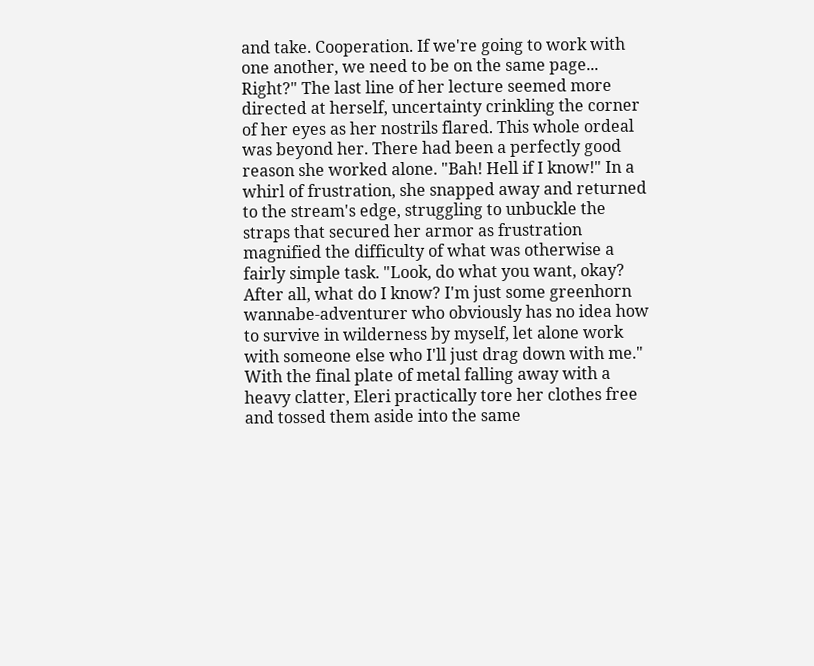and take. Cooperation. If we're going to work with one another, we need to be on the same page... Right?" The last line of her lecture seemed more directed at herself, uncertainty crinkling the corner of her eyes as her nostrils flared. This whole ordeal was beyond her. There had been a perfectly good reason she worked alone. "Bah! Hell if I know!" In a whirl of frustration, she snapped away and returned to the stream's edge, struggling to unbuckle the straps that secured her armor as frustration magnified the difficulty of what was otherwise a fairly simple task. "Look, do what you want, okay? After all, what do I know? I'm just some greenhorn wannabe-adventurer who obviously has no idea how to survive in wilderness by myself, let alone work with someone else who I'll just drag down with me." With the final plate of metal falling away with a heavy clatter, Eleri practically tore her clothes free and tossed them aside into the same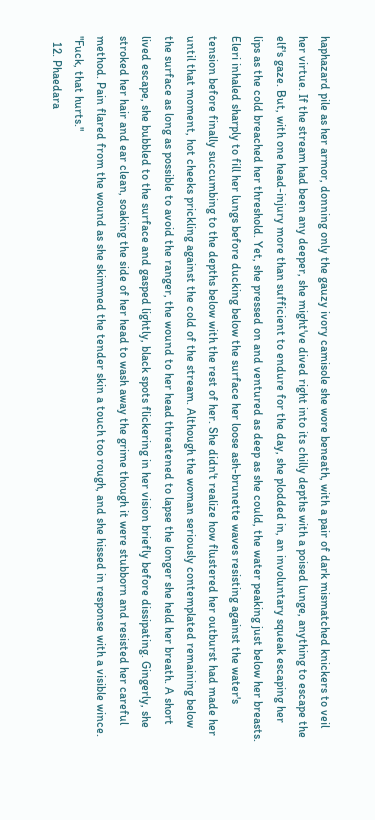haphazard pile as her armor, donning only the gauzy ivory camisole she wore beneath, with a pair of dark mismatched knickers to veil her virtue. If the stream had been any deeper, she might've dived right into its chilly depths with a poised lunge, anything to escape the elf's gaze. But, with one head-injury more than sufficient to endure for the day, she plodded in, an involuntary squeak escaping her lips as the cold breached her threshold. Yet, she pressed on and ventured as deep as she could, the water peaking just below her breasts. Eleri inhaled sharply to fill her lungs before ducking below the surface her loose ash-brunette waves resisting against the water's tension before finally succumbing to the depths below with the rest of her. She didn't realize how flustered her outburst had made her until that moment, hot cheeks prickling against the cold of the stream. Although the woman seriously contemplated remaining below the surface as long as possible to avoid the ranger, the wound to her head threatened to lapse the longer she held her breath. A short lived escape, she bubbled to the surface and gasped lightly, black spots flickering in her vision briefly before dissipating. Gingerly, she stroked her hair and ear clean, soaking the side of her head to wash away the grime though it were stubborn and resisted her careful method. Pain flared from the wound as she skimmed the tender skin a touch too rough, and she hissed in response with a visible wince. "Fuck, that hurts."
  12. Phaedara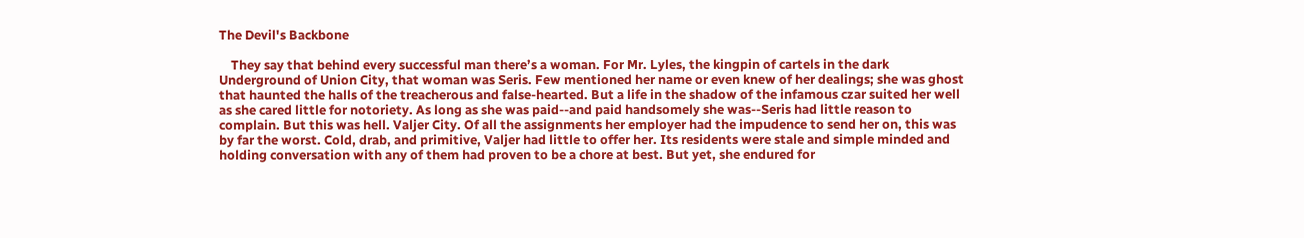The Devil's Backbone

    They say that behind every successful man there’s a woman. For Mr. Lyles, the kingpin of cartels in the dark Underground of Union City, that woman was Seris. Few mentioned her name or even knew of her dealings; she was ghost that haunted the halls of the treacherous and false-hearted. But a life in the shadow of the infamous czar suited her well as she cared little for notoriety. As long as she was paid--and paid handsomely she was--Seris had little reason to complain. But this was hell. Valjer City. Of all the assignments her employer had the impudence to send her on, this was by far the worst. Cold, drab, and primitive, Valjer had little to offer her. Its residents were stale and simple minded and holding conversation with any of them had proven to be a chore at best. But yet, she endured for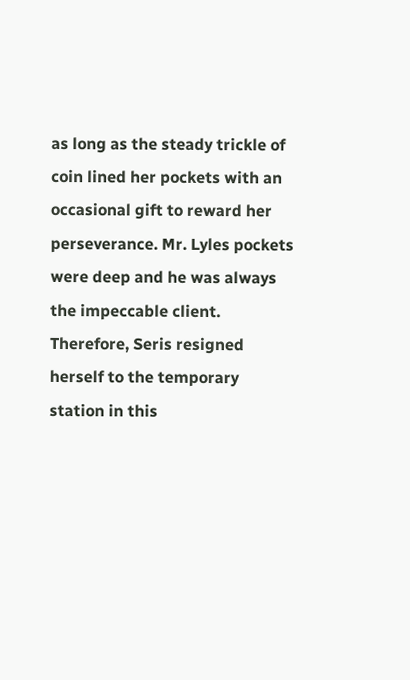as long as the steady trickle of coin lined her pockets with an occasional gift to reward her perseverance. Mr. Lyles pockets were deep and he was always the impeccable client. Therefore, Seris resigned herself to the temporary station in this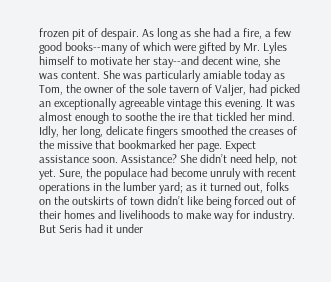frozen pit of despair. As long as she had a fire, a few good books--many of which were gifted by Mr. Lyles himself to motivate her stay--and decent wine, she was content. She was particularly amiable today as Tom, the owner of the sole tavern of Valjer, had picked an exceptionally agreeable vintage this evening. It was almost enough to soothe the ire that tickled her mind. Idly, her long, delicate fingers smoothed the creases of the missive that bookmarked her page. Expect assistance soon. Assistance? She didn’t need help, not yet. Sure, the populace had become unruly with recent operations in the lumber yard; as it turned out, folks on the outskirts of town didn’t like being forced out of their homes and livelihoods to make way for industry. But Seris had it under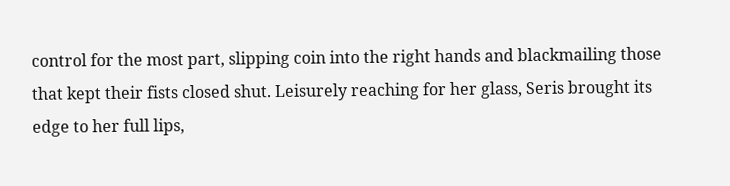control for the most part, slipping coin into the right hands and blackmailing those that kept their fists closed shut. Leisurely reaching for her glass, Seris brought its edge to her full lips,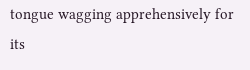tongue wagging apprehensively for its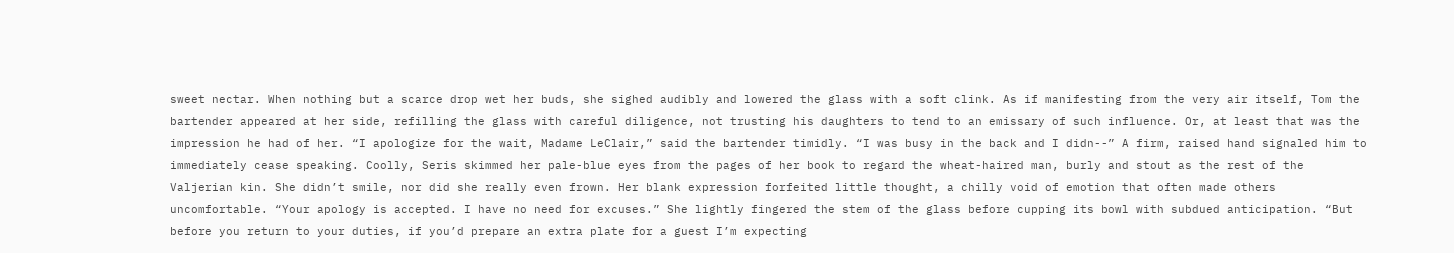sweet nectar. When nothing but a scarce drop wet her buds, she sighed audibly and lowered the glass with a soft clink. As if manifesting from the very air itself, Tom the bartender appeared at her side, refilling the glass with careful diligence, not trusting his daughters to tend to an emissary of such influence. Or, at least that was the impression he had of her. “I apologize for the wait, Madame LeClair,” said the bartender timidly. “I was busy in the back and I didn--” A firm, raised hand signaled him to immediately cease speaking. Coolly, Seris skimmed her pale-blue eyes from the pages of her book to regard the wheat-haired man, burly and stout as the rest of the Valjerian kin. She didn’t smile, nor did she really even frown. Her blank expression forfeited little thought, a chilly void of emotion that often made others uncomfortable. “Your apology is accepted. I have no need for excuses.” She lightly fingered the stem of the glass before cupping its bowl with subdued anticipation. “But before you return to your duties, if you’d prepare an extra plate for a guest I’m expecting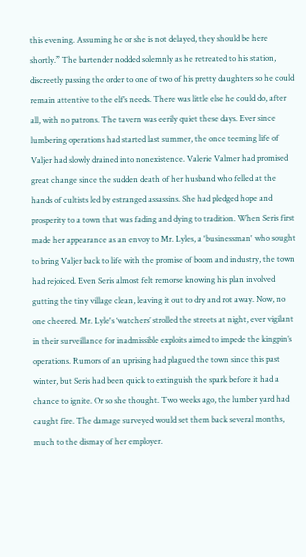this evening. Assuming he or she is not delayed, they should be here shortly.” The bartender nodded solemnly as he retreated to his station, discreetly passing the order to one of two of his pretty daughters so he could remain attentive to the elf’s needs. There was little else he could do, after all, with no patrons. The tavern was eerily quiet these days. Ever since lumbering operations had started last summer, the once teeming life of Valjer had slowly drained into nonexistence. Valerie Valmer had promised great change since the sudden death of her husband who felled at the hands of cultists led by estranged assassins. She had pledged hope and prosperity to a town that was fading and dying to tradition. When Seris first made her appearance as an envoy to Mr. Lyles, a 'businessman' who sought to bring Valjer back to life with the promise of boom and industry, the town had rejoiced. Even Seris almost felt remorse knowing his plan involved gutting the tiny village clean, leaving it out to dry and rot away. Now, no one cheered. Mr. Lyle's ‘watchers’ strolled the streets at night, ever vigilant in their surveillance for inadmissible exploits aimed to impede the kingpin’s operations. Rumors of an uprising had plagued the town since this past winter, but Seris had been quick to extinguish the spark before it had a chance to ignite. Or so she thought. Two weeks ago, the lumber yard had caught fire. The damage surveyed would set them back several months, much to the dismay of her employer.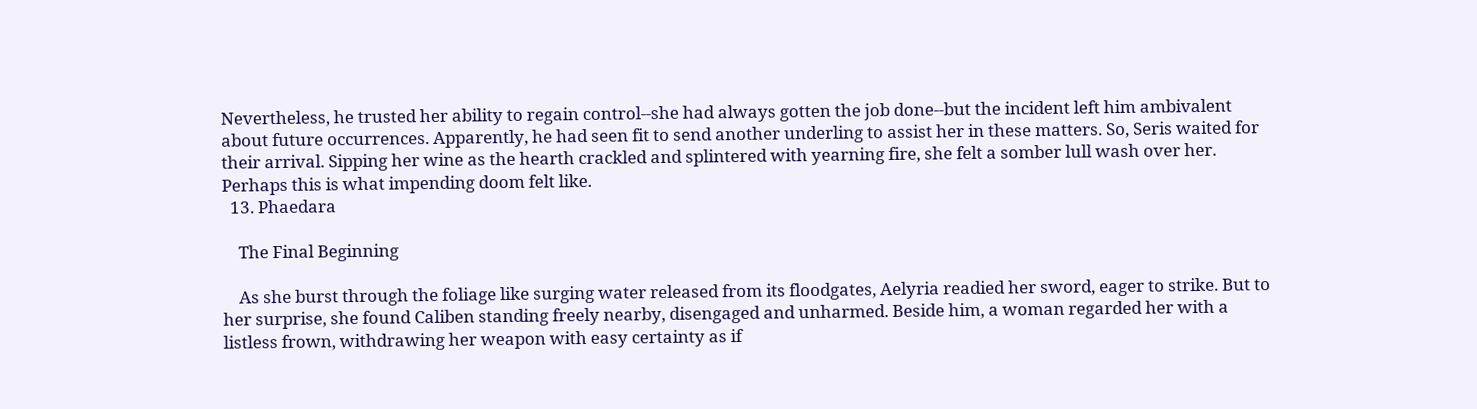Nevertheless, he trusted her ability to regain control--she had always gotten the job done--but the incident left him ambivalent about future occurrences. Apparently, he had seen fit to send another underling to assist her in these matters. So, Seris waited for their arrival. Sipping her wine as the hearth crackled and splintered with yearning fire, she felt a somber lull wash over her. Perhaps this is what impending doom felt like.
  13. Phaedara

    The Final Beginning

    As she burst through the foliage like surging water released from its floodgates, Aelyria readied her sword, eager to strike. But to her surprise, she found Caliben standing freely nearby, disengaged and unharmed. Beside him, a woman regarded her with a listless frown, withdrawing her weapon with easy certainty as if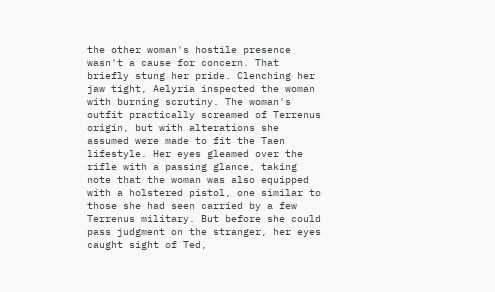the other woman's hostile presence wasn't a cause for concern. That briefly stung her pride. Clenching her jaw tight, Aelyria inspected the woman with burning scrutiny. The woman's outfit practically screamed of Terrenus origin, but with alterations she assumed were made to fit the Taen lifestyle. Her eyes gleamed over the rifle with a passing glance, taking note that the woman was also equipped with a holstered pistol, one similar to those she had seen carried by a few Terrenus military. But before she could pass judgment on the stranger, her eyes caught sight of Ted,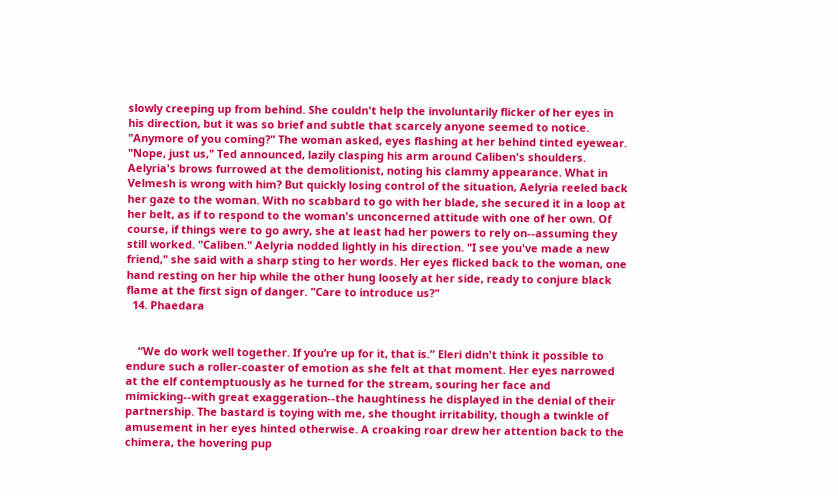slowly creeping up from behind. She couldn't help the involuntarily flicker of her eyes in his direction, but it was so brief and subtle that scarcely anyone seemed to notice. "Anymore of you coming?" The woman asked, eyes flashing at her behind tinted eyewear. "Nope, just us," Ted announced, lazily clasping his arm around Caliben's shoulders. Aelyria's brows furrowed at the demolitionist, noting his clammy appearance. What in Velmesh is wrong with him? But quickly losing control of the situation, Aelyria reeled back her gaze to the woman. With no scabbard to go with her blade, she secured it in a loop at her belt, as if to respond to the woman's unconcerned attitude with one of her own. Of course, if things were to go awry, she at least had her powers to rely on--assuming they still worked. "Caliben." Aelyria nodded lightly in his direction. "I see you've made a new friend," she said with a sharp sting to her words. Her eyes flicked back to the woman, one hand resting on her hip while the other hung loosely at her side, ready to conjure black flame at the first sign of danger. "Care to introduce us?"
  14. Phaedara


    “We do work well together. If you’re up for it, that is.” Eleri didn't think it possible to endure such a roller-coaster of emotion as she felt at that moment. Her eyes narrowed at the elf contemptuously as he turned for the stream, souring her face and mimicking--with great exaggeration--the haughtiness he displayed in the denial of their partnership. The bastard is toying with me, she thought irritability, though a twinkle of amusement in her eyes hinted otherwise. A croaking roar drew her attention back to the chimera, the hovering pup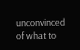unconvinced of what to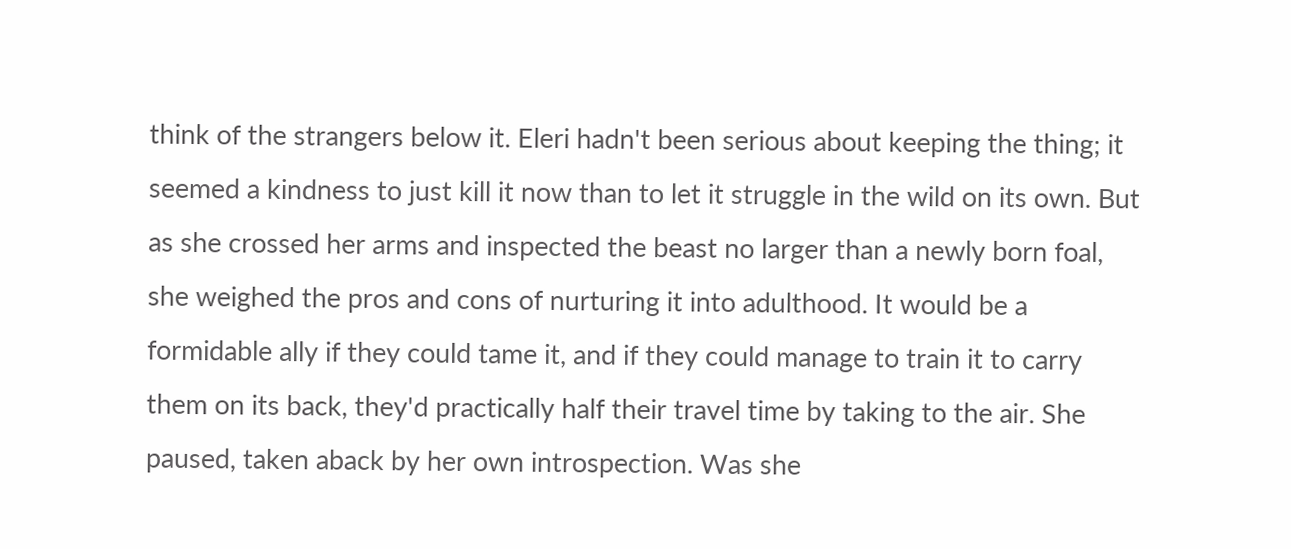think of the strangers below it. Eleri hadn't been serious about keeping the thing; it seemed a kindness to just kill it now than to let it struggle in the wild on its own. But as she crossed her arms and inspected the beast no larger than a newly born foal, she weighed the pros and cons of nurturing it into adulthood. It would be a formidable ally if they could tame it, and if they could manage to train it to carry them on its back, they'd practically half their travel time by taking to the air. She paused, taken aback by her own introspection. Was she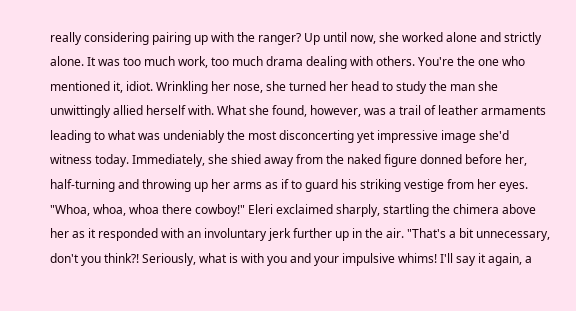really considering pairing up with the ranger? Up until now, she worked alone and strictly alone. It was too much work, too much drama dealing with others. You're the one who mentioned it, idiot. Wrinkling her nose, she turned her head to study the man she unwittingly allied herself with. What she found, however, was a trail of leather armaments leading to what was undeniably the most disconcerting yet impressive image she'd witness today. Immediately, she shied away from the naked figure donned before her, half-turning and throwing up her arms as if to guard his striking vestige from her eyes. "Whoa, whoa, whoa there cowboy!" Eleri exclaimed sharply, startling the chimera above her as it responded with an involuntary jerk further up in the air. "That's a bit unnecessary, don't you think?! Seriously, what is with you and your impulsive whims! I'll say it again, a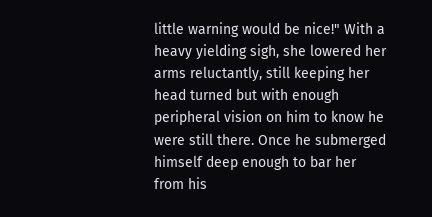little warning would be nice!" With a heavy yielding sigh, she lowered her arms reluctantly, still keeping her head turned but with enough peripheral vision on him to know he were still there. Once he submerged himself deep enough to bar her from his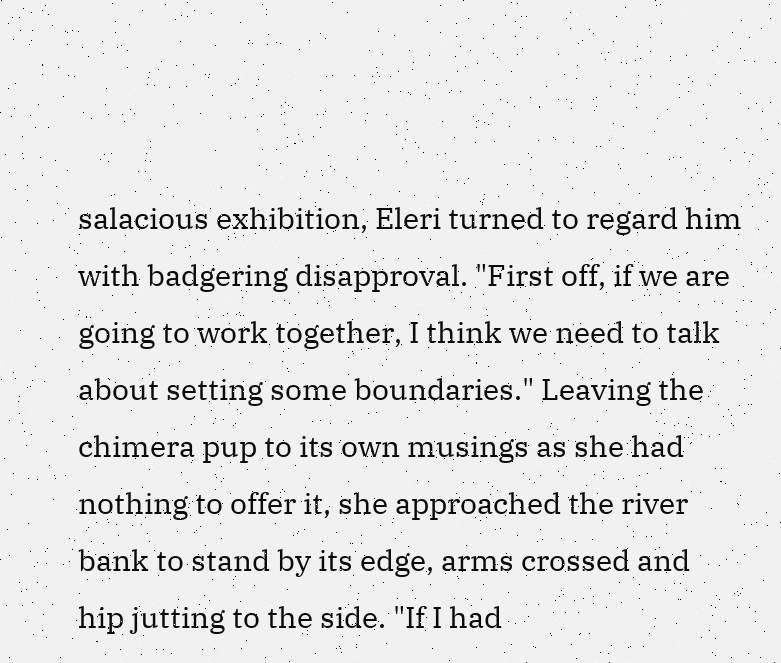salacious exhibition, Eleri turned to regard him with badgering disapproval. "First off, if we are going to work together, I think we need to talk about setting some boundaries." Leaving the chimera pup to its own musings as she had nothing to offer it, she approached the river bank to stand by its edge, arms crossed and hip jutting to the side. "If I had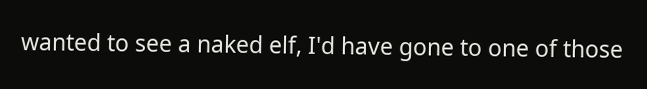wanted to see a naked elf, I'd have gone to one of those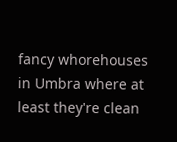fancy whorehouses in Umbra where at least they're clean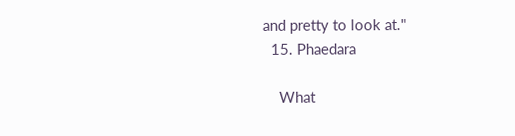and pretty to look at."
  15. Phaedara

    What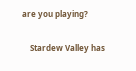are you playing?

    Stardew Valley has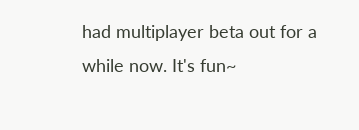had multiplayer beta out for a while now. It's fun~